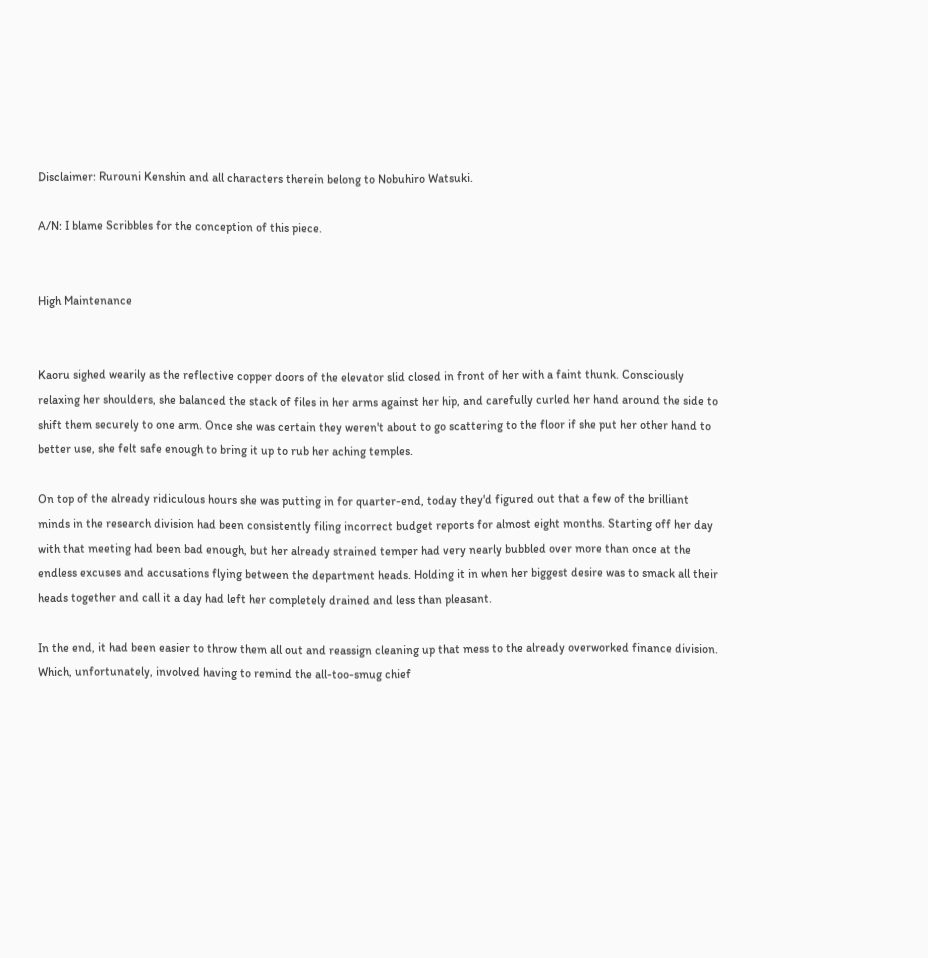Disclaimer: Rurouni Kenshin and all characters therein belong to Nobuhiro Watsuki.

A/N: I blame Scribbles for the conception of this piece.


High Maintenance


Kaoru sighed wearily as the reflective copper doors of the elevator slid closed in front of her with a faint thunk. Consciously relaxing her shoulders, she balanced the stack of files in her arms against her hip, and carefully curled her hand around the side to shift them securely to one arm. Once she was certain they weren't about to go scattering to the floor if she put her other hand to better use, she felt safe enough to bring it up to rub her aching temples.

On top of the already ridiculous hours she was putting in for quarter-end, today they'd figured out that a few of the brilliant minds in the research division had been consistently filing incorrect budget reports for almost eight months. Starting off her day with that meeting had been bad enough, but her already strained temper had very nearly bubbled over more than once at the endless excuses and accusations flying between the department heads. Holding it in when her biggest desire was to smack all their heads together and call it a day had left her completely drained and less than pleasant.

In the end, it had been easier to throw them all out and reassign cleaning up that mess to the already overworked finance division. Which, unfortunately, involved having to remind the all-too-smug chief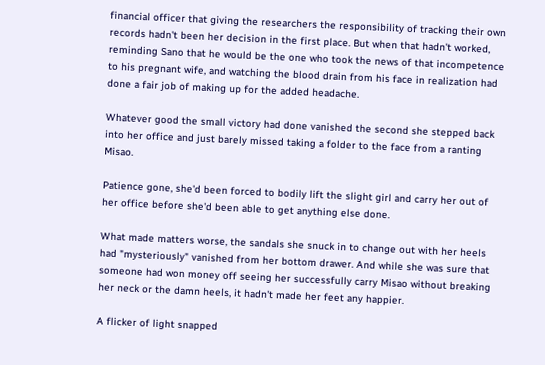financial officer that giving the researchers the responsibility of tracking their own records hadn't been her decision in the first place. But when that hadn't worked, reminding Sano that he would be the one who took the news of that incompetence to his pregnant wife, and watching the blood drain from his face in realization had done a fair job of making up for the added headache.

Whatever good the small victory had done vanished the second she stepped back into her office and just barely missed taking a folder to the face from a ranting Misao.

Patience gone, she'd been forced to bodily lift the slight girl and carry her out of her office before she'd been able to get anything else done.

What made matters worse, the sandals she snuck in to change out with her heels had "mysteriously" vanished from her bottom drawer. And while she was sure that someone had won money off seeing her successfully carry Misao without breaking her neck or the damn heels, it hadn't made her feet any happier.

A flicker of light snapped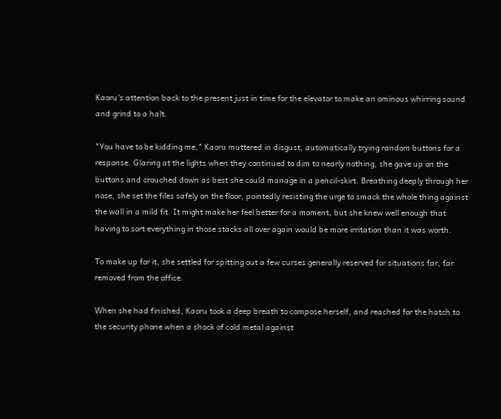Kaoru's attention back to the present just in time for the elevator to make an ominous whirring sound and grind to a halt.

"You have to be kidding me," Kaoru muttered in disgust, automatically trying random buttons for a response. Glaring at the lights when they continued to dim to nearly nothing, she gave up on the buttons and crouched down as best she could manage in a pencil-skirt. Breathing deeply through her nose, she set the files safely on the floor, pointedly resisting the urge to smack the whole thing against the wall in a mild fit. It might make her feel better for a moment, but she knew well enough that having to sort everything in those stacks all over again would be more irritation than it was worth.

To make up for it, she settled for spitting out a few curses generally reserved for situations far, far removed from the office.

When she had finished, Kaoru took a deep breath to compose herself, and reached for the hatch to the security phone when a shock of cold metal against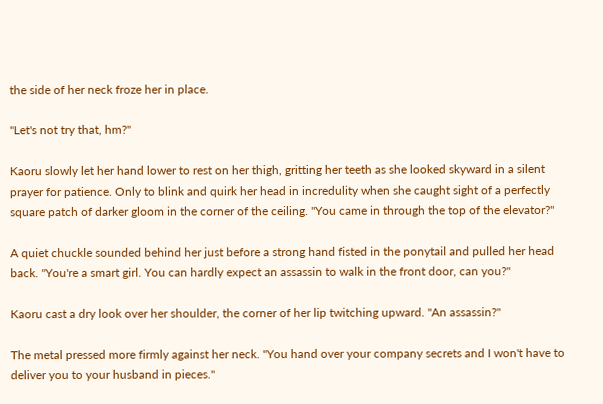the side of her neck froze her in place.

"Let's not try that, hm?"

Kaoru slowly let her hand lower to rest on her thigh, gritting her teeth as she looked skyward in a silent prayer for patience. Only to blink and quirk her head in incredulity when she caught sight of a perfectly square patch of darker gloom in the corner of the ceiling. "You came in through the top of the elevator?"

A quiet chuckle sounded behind her just before a strong hand fisted in the ponytail and pulled her head back. "You're a smart girl. You can hardly expect an assassin to walk in the front door, can you?"

Kaoru cast a dry look over her shoulder, the corner of her lip twitching upward. "An assassin?"

The metal pressed more firmly against her neck. "You hand over your company secrets and I won't have to deliver you to your husband in pieces."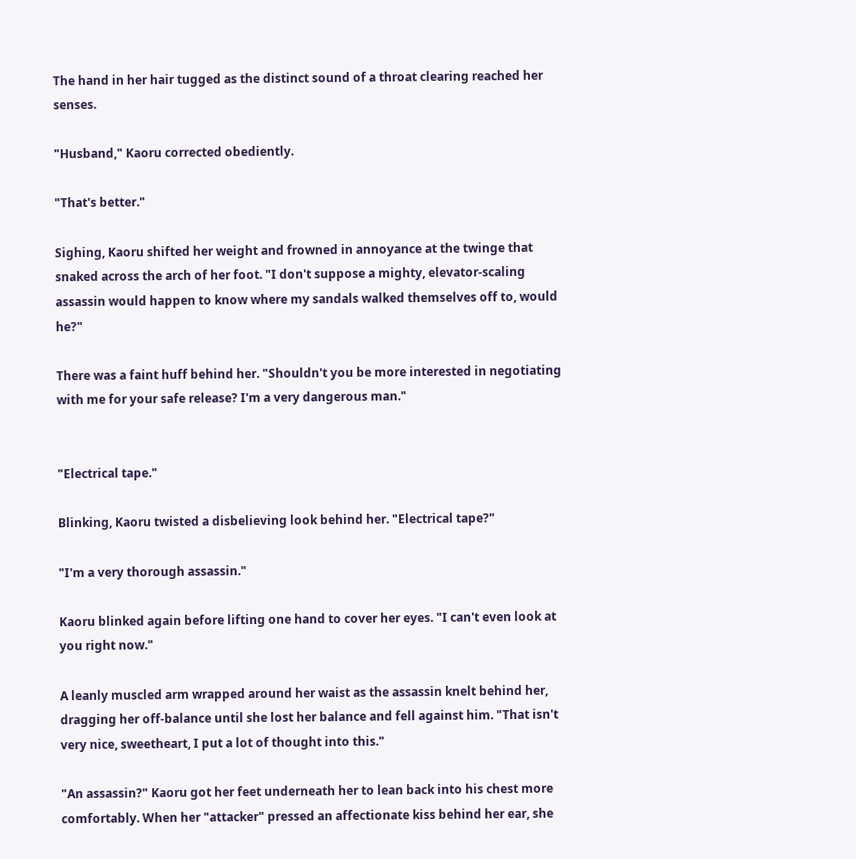The hand in her hair tugged as the distinct sound of a throat clearing reached her senses.

"Husband," Kaoru corrected obediently.

"That's better."

Sighing, Kaoru shifted her weight and frowned in annoyance at the twinge that snaked across the arch of her foot. "I don't suppose a mighty, elevator-scaling assassin would happen to know where my sandals walked themselves off to, would he?"

There was a faint huff behind her. "Shouldn't you be more interested in negotiating with me for your safe release? I'm a very dangerous man."


"Electrical tape."

Blinking, Kaoru twisted a disbelieving look behind her. "Electrical tape?"

"I'm a very thorough assassin."

Kaoru blinked again before lifting one hand to cover her eyes. "I can't even look at you right now."

A leanly muscled arm wrapped around her waist as the assassin knelt behind her, dragging her off-balance until she lost her balance and fell against him. "That isn't very nice, sweetheart, I put a lot of thought into this."

"An assassin?" Kaoru got her feet underneath her to lean back into his chest more comfortably. When her "attacker" pressed an affectionate kiss behind her ear, she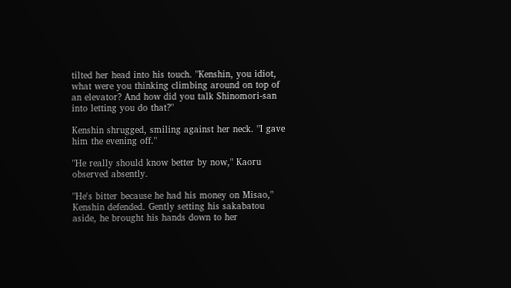tilted her head into his touch. "Kenshin, you idiot, what were you thinking climbing around on top of an elevator? And how did you talk Shinomori-san into letting you do that?"

Kenshin shrugged, smiling against her neck. "I gave him the evening off."

"He really should know better by now," Kaoru observed absently.

"He's bitter because he had his money on Misao," Kenshin defended. Gently setting his sakabatou aside, he brought his hands down to her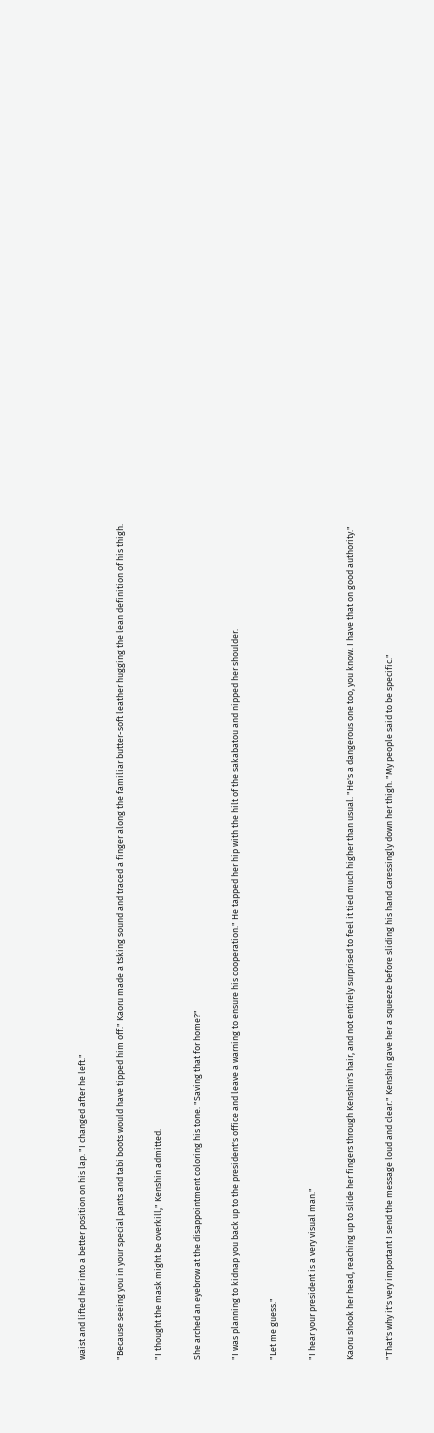waist and lifted her into a better position on his lap. "I changed after he left."

"Because seeing you in your special pants and tabi boots would have tipped him off." Kaoru made a tsking sound and traced a finger along the familiar butter-soft leather hugging the lean definition of his thigh.

"I thought the mask might be overkill," Kenshin admitted.

She arched an eyebrow at the disappointment coloring his tone. "Saving that for home?"

"I was planning to kidnap you back up to the president's office and leave a warning to ensure his cooperation." He tapped her hip with the hilt of the sakabatou and nipped her shoulder.

"Let me guess."

"I hear your president is a very visual man."

Kaoru shook her head, reaching up to slide her fingers through Kenshin's hair, and not entirely surprised to feel it tied much higher than usual. "He's a dangerous one too, you know. I have that on good authority."

"That's why it's very important I send the message loud and clear." Kenshin gave her a squeeze before sliding his hand caressingly down her thigh. "My people said to be specific."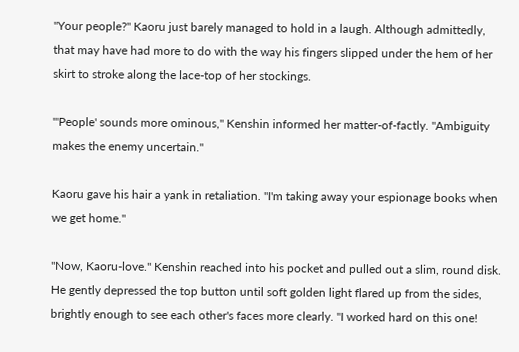"Your people?" Kaoru just barely managed to hold in a laugh. Although admittedly, that may have had more to do with the way his fingers slipped under the hem of her skirt to stroke along the lace-top of her stockings.

"'People' sounds more ominous," Kenshin informed her matter-of-factly. "Ambiguity makes the enemy uncertain."

Kaoru gave his hair a yank in retaliation. "I'm taking away your espionage books when we get home."

"Now, Kaoru-love." Kenshin reached into his pocket and pulled out a slim, round disk. He gently depressed the top button until soft golden light flared up from the sides, brightly enough to see each other's faces more clearly. "I worked hard on this one!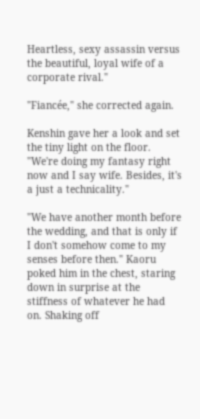Heartless, sexy assassin versus the beautiful, loyal wife of a corporate rival."

"Fiancée," she corrected again.

Kenshin gave her a look and set the tiny light on the floor. "We're doing my fantasy right now and I say wife. Besides, it's a just a technicality."

"We have another month before the wedding, and that is only if I don't somehow come to my senses before then." Kaoru poked him in the chest, staring down in surprise at the stiffness of whatever he had on. Shaking off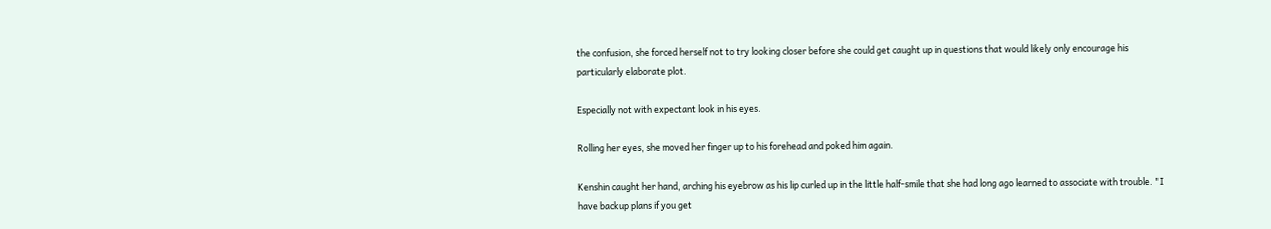the confusion, she forced herself not to try looking closer before she could get caught up in questions that would likely only encourage his particularly elaborate plot.

Especially not with expectant look in his eyes.

Rolling her eyes, she moved her finger up to his forehead and poked him again.

Kenshin caught her hand, arching his eyebrow as his lip curled up in the little half-smile that she had long ago learned to associate with trouble. "I have backup plans if you get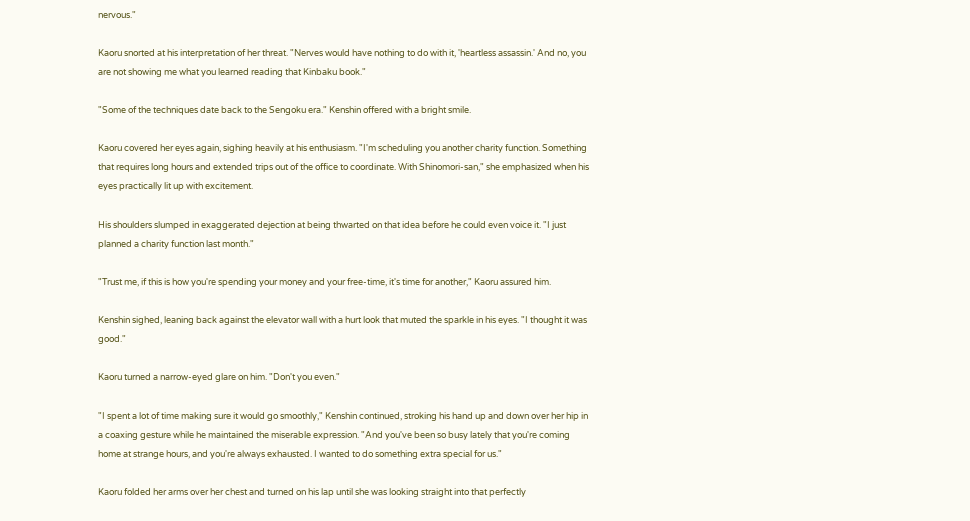nervous."

Kaoru snorted at his interpretation of her threat. "Nerves would have nothing to do with it, 'heartless assassin.' And no, you are not showing me what you learned reading that Kinbaku book."

"Some of the techniques date back to the Sengoku era." Kenshin offered with a bright smile.

Kaoru covered her eyes again, sighing heavily at his enthusiasm. "I'm scheduling you another charity function. Something that requires long hours and extended trips out of the office to coordinate. With Shinomori-san," she emphasized when his eyes practically lit up with excitement.

His shoulders slumped in exaggerated dejection at being thwarted on that idea before he could even voice it. "I just planned a charity function last month."

"Trust me, if this is how you're spending your money and your free-time, it's time for another," Kaoru assured him.

Kenshin sighed, leaning back against the elevator wall with a hurt look that muted the sparkle in his eyes. "I thought it was good."

Kaoru turned a narrow-eyed glare on him. "Don't you even."

"I spent a lot of time making sure it would go smoothly," Kenshin continued, stroking his hand up and down over her hip in a coaxing gesture while he maintained the miserable expression. "And you've been so busy lately that you're coming home at strange hours, and you're always exhausted. I wanted to do something extra special for us."

Kaoru folded her arms over her chest and turned on his lap until she was looking straight into that perfectly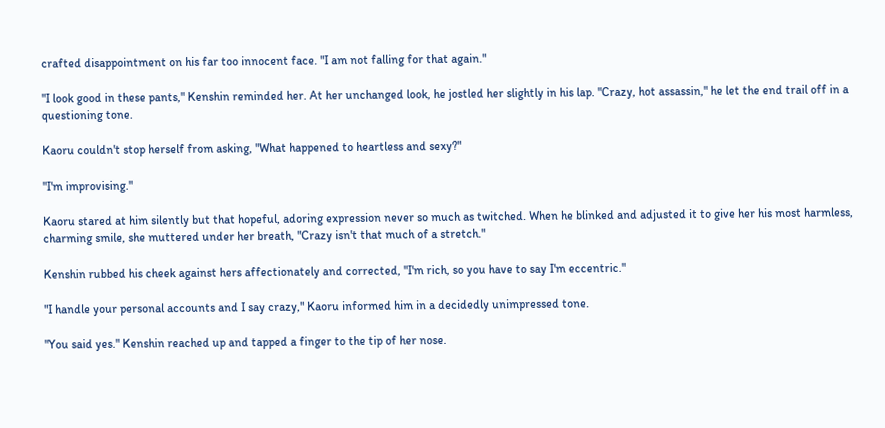crafted disappointment on his far too innocent face. "I am not falling for that again."

"I look good in these pants," Kenshin reminded her. At her unchanged look, he jostled her slightly in his lap. "Crazy, hot assassin," he let the end trail off in a questioning tone.

Kaoru couldn't stop herself from asking, "What happened to heartless and sexy?"

"I'm improvising."

Kaoru stared at him silently but that hopeful, adoring expression never so much as twitched. When he blinked and adjusted it to give her his most harmless, charming smile, she muttered under her breath, "Crazy isn't that much of a stretch."

Kenshin rubbed his cheek against hers affectionately and corrected, "I'm rich, so you have to say I'm eccentric."

"I handle your personal accounts and I say crazy," Kaoru informed him in a decidedly unimpressed tone.

"You said yes." Kenshin reached up and tapped a finger to the tip of her nose.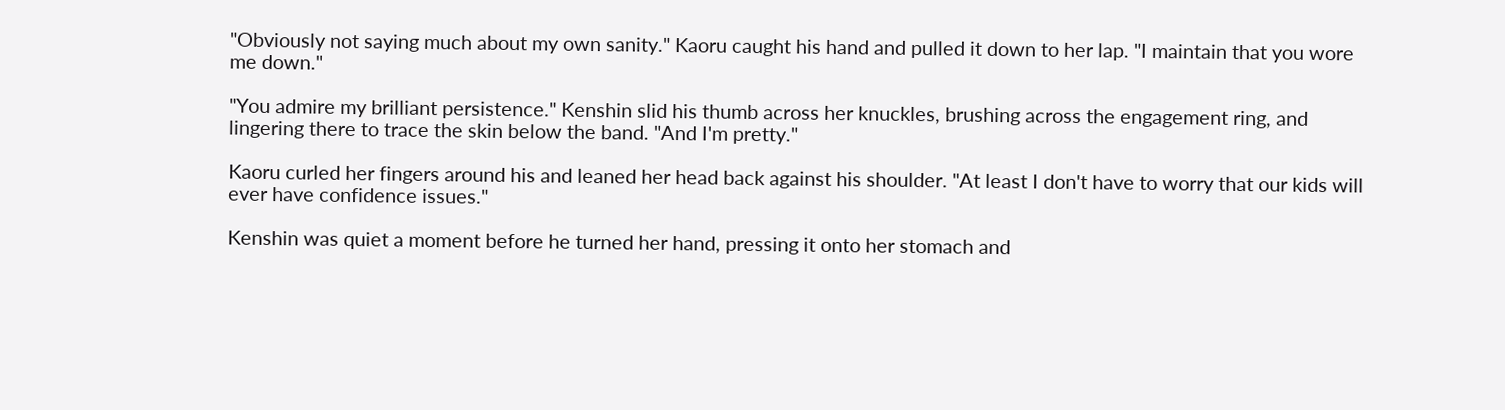"Obviously not saying much about my own sanity." Kaoru caught his hand and pulled it down to her lap. "I maintain that you wore me down."

"You admire my brilliant persistence." Kenshin slid his thumb across her knuckles, brushing across the engagement ring, and lingering there to trace the skin below the band. "And I'm pretty."

Kaoru curled her fingers around his and leaned her head back against his shoulder. "At least I don't have to worry that our kids will ever have confidence issues."

Kenshin was quiet a moment before he turned her hand, pressing it onto her stomach and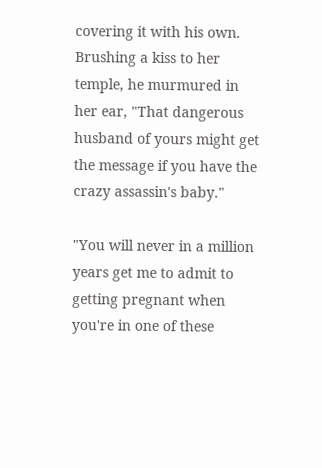covering it with his own. Brushing a kiss to her temple, he murmured in her ear, "That dangerous husband of yours might get the message if you have the crazy assassin's baby."

"You will never in a million years get me to admit to getting pregnant when you're in one of these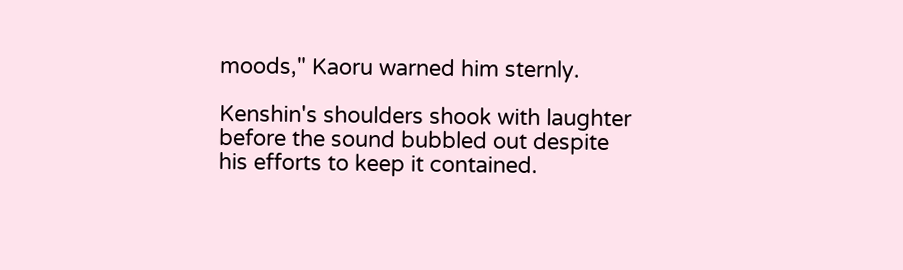moods," Kaoru warned him sternly.

Kenshin's shoulders shook with laughter before the sound bubbled out despite his efforts to keep it contained.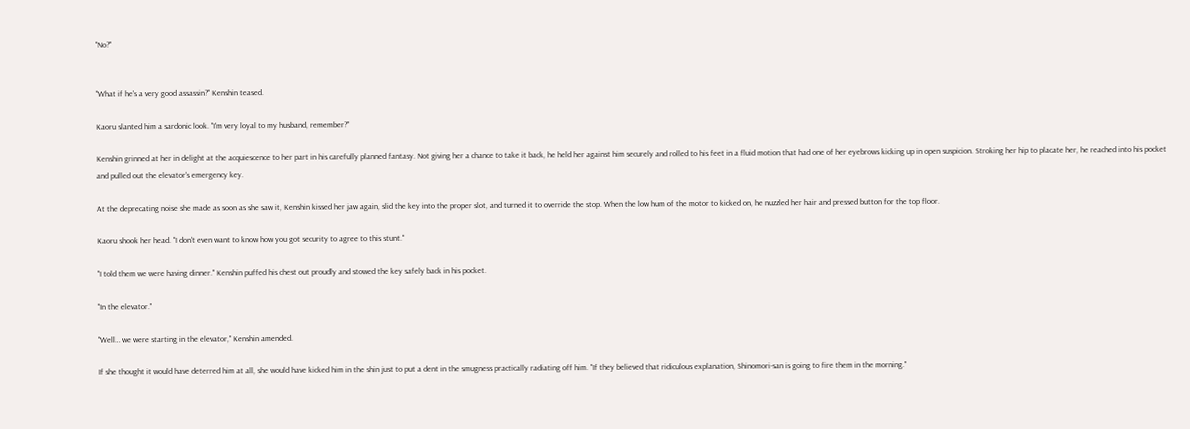"No?"


"What if he's a very good assassin?" Kenshin teased.

Kaoru slanted him a sardonic look. "I'm very loyal to my husband, remember?"

Kenshin grinned at her in delight at the acquiescence to her part in his carefully planned fantasy. Not giving her a chance to take it back, he held her against him securely and rolled to his feet in a fluid motion that had one of her eyebrows kicking up in open suspicion. Stroking her hip to placate her, he reached into his pocket and pulled out the elevator's emergency key.

At the deprecating noise she made as soon as she saw it, Kenshin kissed her jaw again, slid the key into the proper slot, and turned it to override the stop. When the low hum of the motor to kicked on, he nuzzled her hair and pressed button for the top floor.

Kaoru shook her head. "I don't even want to know how you got security to agree to this stunt."

"I told them we were having dinner." Kenshin puffed his chest out proudly and stowed the key safely back in his pocket.

"In the elevator."

"Well… we were starting in the elevator," Kenshin amended.

If she thought it would have deterred him at all, she would have kicked him in the shin just to put a dent in the smugness practically radiating off him. "If they believed that ridiculous explanation, Shinomori-san is going to fire them in the morning."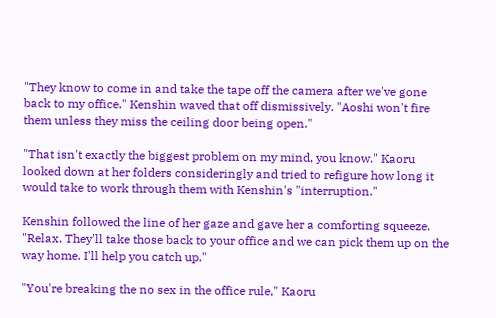"They know to come in and take the tape off the camera after we've gone back to my office." Kenshin waved that off dismissively. "Aoshi won't fire them unless they miss the ceiling door being open."

"That isn't exactly the biggest problem on my mind, you know." Kaoru looked down at her folders consideringly and tried to refigure how long it would take to work through them with Kenshin's "interruption."

Kenshin followed the line of her gaze and gave her a comforting squeeze. "Relax. They'll take those back to your office and we can pick them up on the way home. I'll help you catch up."

"You're breaking the no sex in the office rule," Kaoru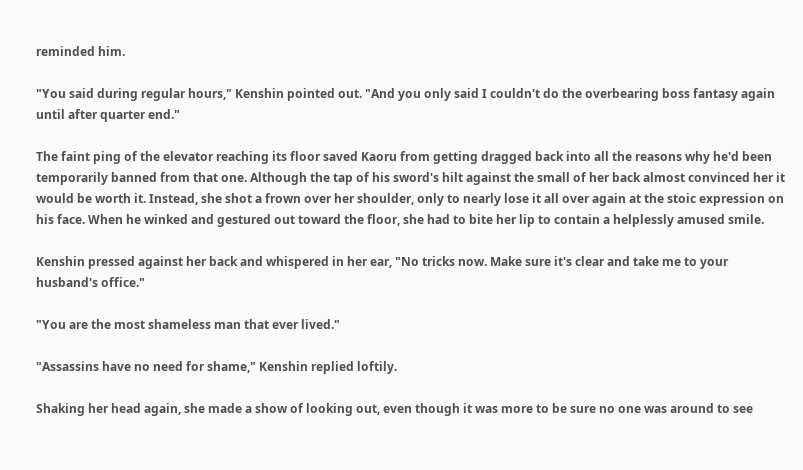reminded him.

"You said during regular hours," Kenshin pointed out. "And you only said I couldn't do the overbearing boss fantasy again until after quarter end."

The faint ping of the elevator reaching its floor saved Kaoru from getting dragged back into all the reasons why he'd been temporarily banned from that one. Although the tap of his sword's hilt against the small of her back almost convinced her it would be worth it. Instead, she shot a frown over her shoulder, only to nearly lose it all over again at the stoic expression on his face. When he winked and gestured out toward the floor, she had to bite her lip to contain a helplessly amused smile.

Kenshin pressed against her back and whispered in her ear, "No tricks now. Make sure it's clear and take me to your husband's office."

"You are the most shameless man that ever lived."

"Assassins have no need for shame," Kenshin replied loftily.

Shaking her head again, she made a show of looking out, even though it was more to be sure no one was around to see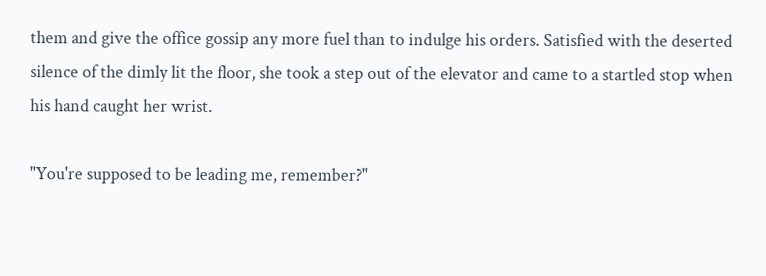them and give the office gossip any more fuel than to indulge his orders. Satisfied with the deserted silence of the dimly lit the floor, she took a step out of the elevator and came to a startled stop when his hand caught her wrist.

"You're supposed to be leading me, remember?"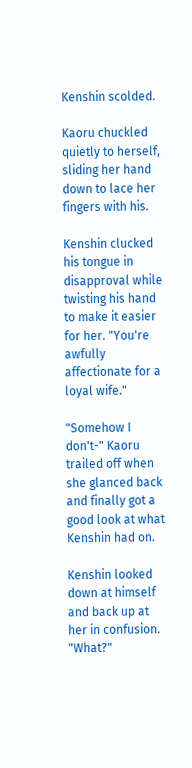Kenshin scolded.

Kaoru chuckled quietly to herself, sliding her hand down to lace her fingers with his.

Kenshin clucked his tongue in disapproval while twisting his hand to make it easier for her. "You're awfully affectionate for a loyal wife."

"Somehow I don't-" Kaoru trailed off when she glanced back and finally got a good look at what Kenshin had on.

Kenshin looked down at himself and back up at her in confusion. "What?"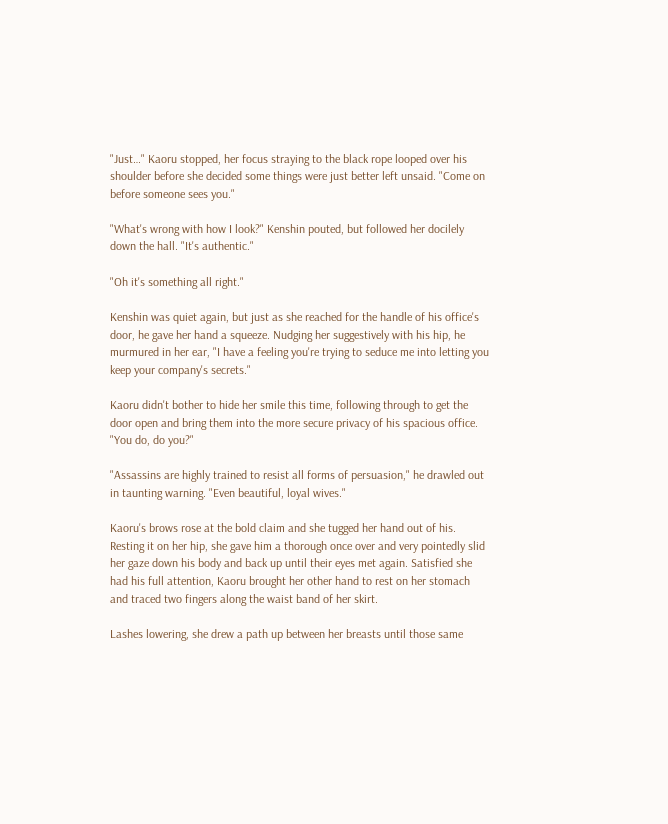"Just…" Kaoru stopped, her focus straying to the black rope looped over his shoulder before she decided some things were just better left unsaid. "Come on before someone sees you."

"What's wrong with how I look?" Kenshin pouted, but followed her docilely down the hall. "It's authentic."

"Oh it's something all right."

Kenshin was quiet again, but just as she reached for the handle of his office's door, he gave her hand a squeeze. Nudging her suggestively with his hip, he murmured in her ear, "I have a feeling you're trying to seduce me into letting you keep your company's secrets."

Kaoru didn't bother to hide her smile this time, following through to get the door open and bring them into the more secure privacy of his spacious office. "You do, do you?"

"Assassins are highly trained to resist all forms of persuasion," he drawled out in taunting warning. "Even beautiful, loyal wives."

Kaoru's brows rose at the bold claim and she tugged her hand out of his. Resting it on her hip, she gave him a thorough once over and very pointedly slid her gaze down his body and back up until their eyes met again. Satisfied she had his full attention, Kaoru brought her other hand to rest on her stomach and traced two fingers along the waist band of her skirt.

Lashes lowering, she drew a path up between her breasts until those same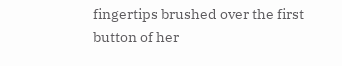fingertips brushed over the first button of her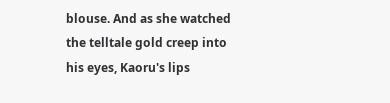blouse. And as she watched the telltale gold creep into his eyes, Kaoru's lips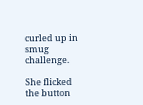curled up in smug challenge.

She flicked the button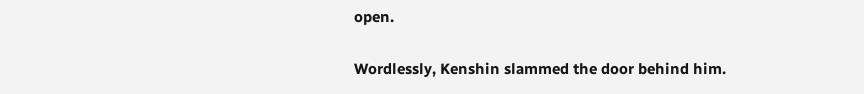open.

Wordlessly, Kenshin slammed the door behind him.